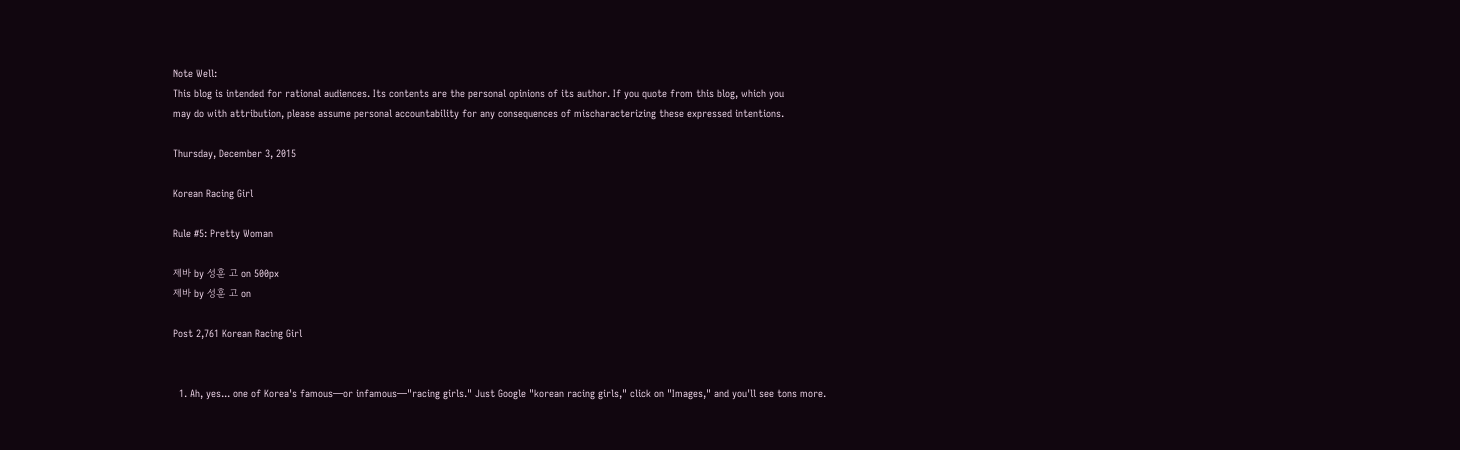Note Well:
This blog is intended for rational audiences. Its contents are the personal opinions of its author. If you quote from this blog, which you
may do with attribution, please assume personal accountability for any consequences of mischaracterizing these expressed intentions.

Thursday, December 3, 2015

Korean Racing Girl

Rule #5: Pretty Woman

제바 by 성훈 고 on 500px
제바 by 성훈 고 on

Post 2,761 Korean Racing Girl


  1. Ah, yes... one of Korea's famous—or infamous—"racing girls." Just Google "korean racing girls," click on "Images," and you'll see tons more.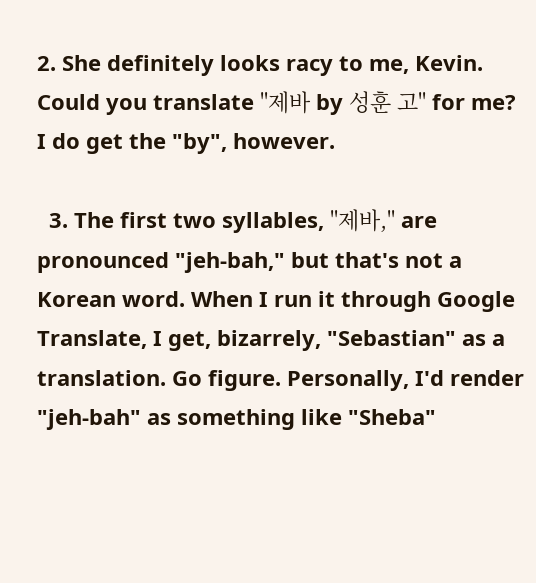2. She definitely looks racy to me, Kevin. Could you translate "제바 by 성훈 고" for me? I do get the "by", however.

  3. The first two syllables, "제바," are pronounced "jeh-bah," but that's not a Korean word. When I run it through Google Translate, I get, bizarrely, "Sebastian" as a translation. Go figure. Personally, I'd render "jeh-bah" as something like "Sheba"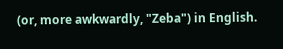(or, more awkwardly, "Zeba") in English.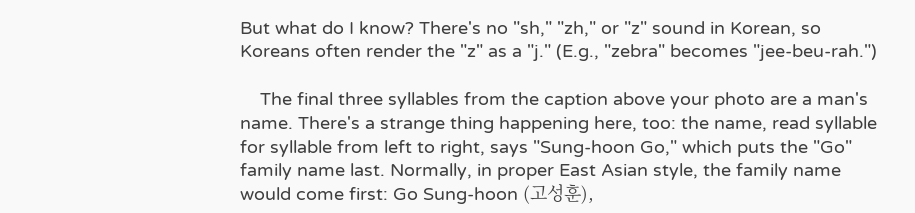But what do I know? There's no "sh," "zh," or "z" sound in Korean, so Koreans often render the "z" as a "j." (E.g., "zebra" becomes "jee-beu-rah.")

    The final three syllables from the caption above your photo are a man's name. There's a strange thing happening here, too: the name, read syllable for syllable from left to right, says "Sung-hoon Go," which puts the "Go" family name last. Normally, in proper East Asian style, the family name would come first: Go Sung-hoon (고성훈),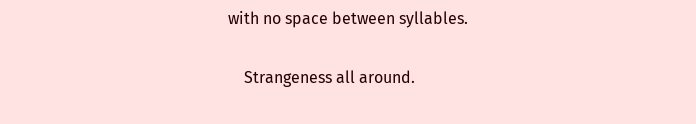with no space between syllables.

    Strangeness all around.